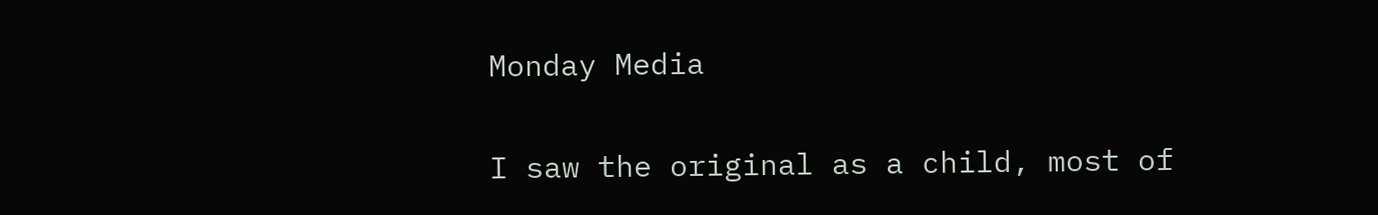Monday Media

I saw the original as a child, most of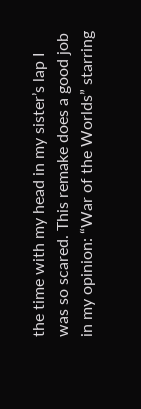the time with my head in my sister’s lap I was so scared. This remake does a good job in my opinion: “War of the Worlds” starring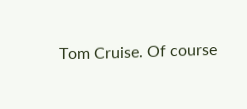Tom Cruise. Of course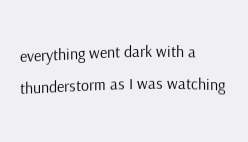everything went dark with a thunderstorm as I was watching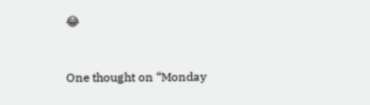😂



One thought on “Monday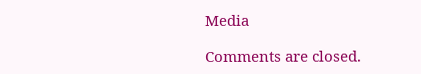Media

Comments are closed.